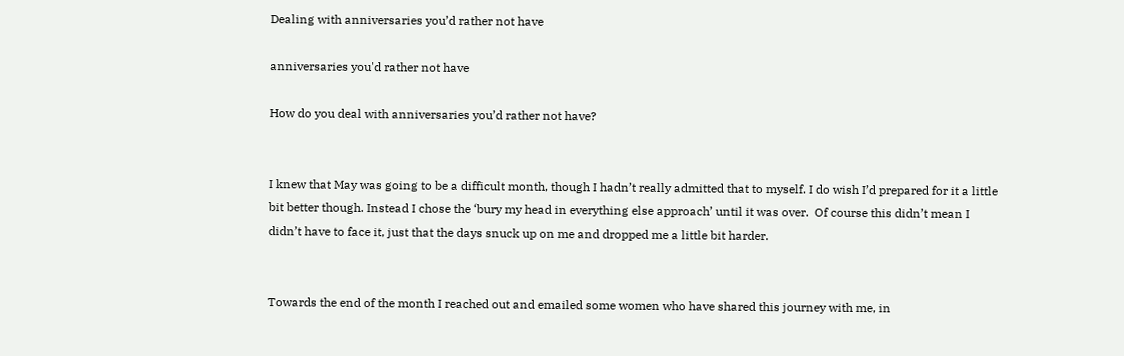Dealing with anniversaries you’d rather not have

anniversaries you'd rather not have

How do you deal with anniversaries you’d rather not have?


I knew that May was going to be a difficult month, though I hadn’t really admitted that to myself. I do wish I’d prepared for it a little bit better though. Instead I chose the ‘bury my head in everything else approach’ until it was over.  Of course this didn’t mean I didn’t have to face it, just that the days snuck up on me and dropped me a little bit harder.


Towards the end of the month I reached out and emailed some women who have shared this journey with me, in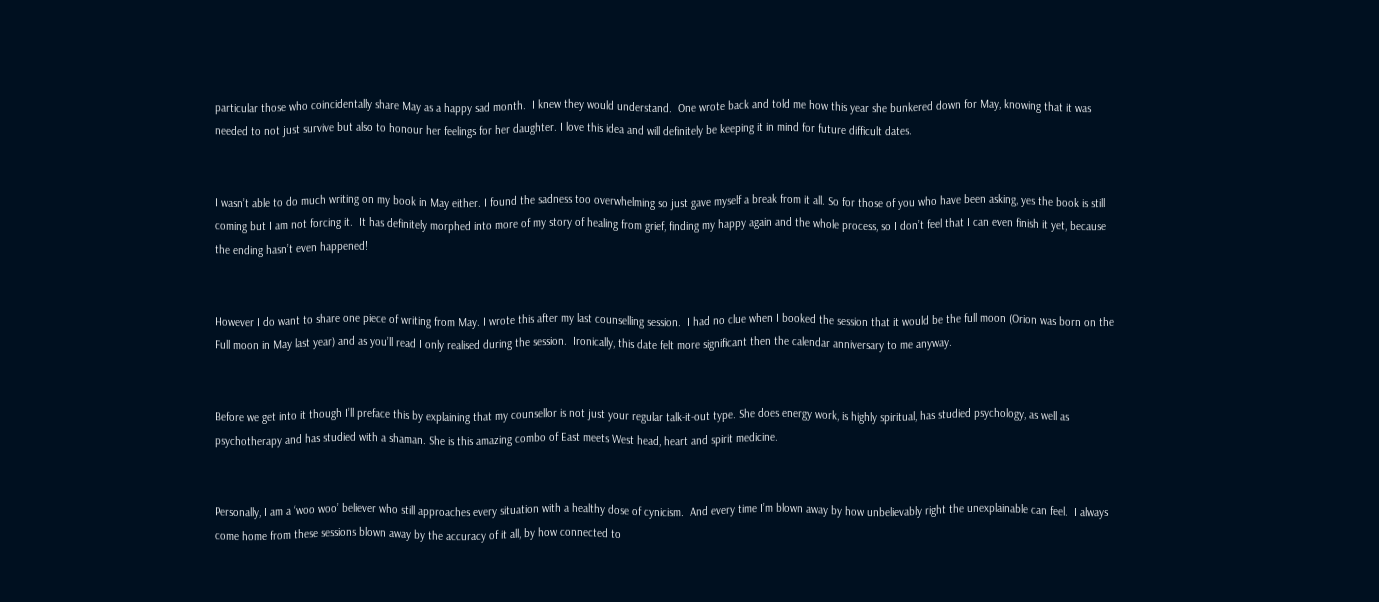particular those who coincidentally share May as a happy sad month.  I knew they would understand.  One wrote back and told me how this year she bunkered down for May, knowing that it was needed to not just survive but also to honour her feelings for her daughter. I love this idea and will definitely be keeping it in mind for future difficult dates.


I wasn’t able to do much writing on my book in May either. I found the sadness too overwhelming so just gave myself a break from it all. So for those of you who have been asking, yes the book is still coming but I am not forcing it.  It has definitely morphed into more of my story of healing from grief, finding my happy again and the whole process, so I don’t feel that I can even finish it yet, because the ending hasn’t even happened!


However I do want to share one piece of writing from May. I wrote this after my last counselling session.  I had no clue when I booked the session that it would be the full moon (Orion was born on the Full moon in May last year) and as you’ll read I only realised during the session.  Ironically, this date felt more significant then the calendar anniversary to me anyway.


Before we get into it though I’ll preface this by explaining that my counsellor is not just your regular talk-it-out type. She does energy work, is highly spiritual, has studied psychology, as well as psychotherapy and has studied with a shaman. She is this amazing combo of East meets West head, heart and spirit medicine.


Personally, I am a ‘woo woo’ believer who still approaches every situation with a healthy dose of cynicism.  And every time I’m blown away by how unbelievably right the unexplainable can feel.  I always come home from these sessions blown away by the accuracy of it all, by how connected to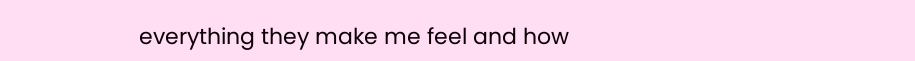everything they make me feel and how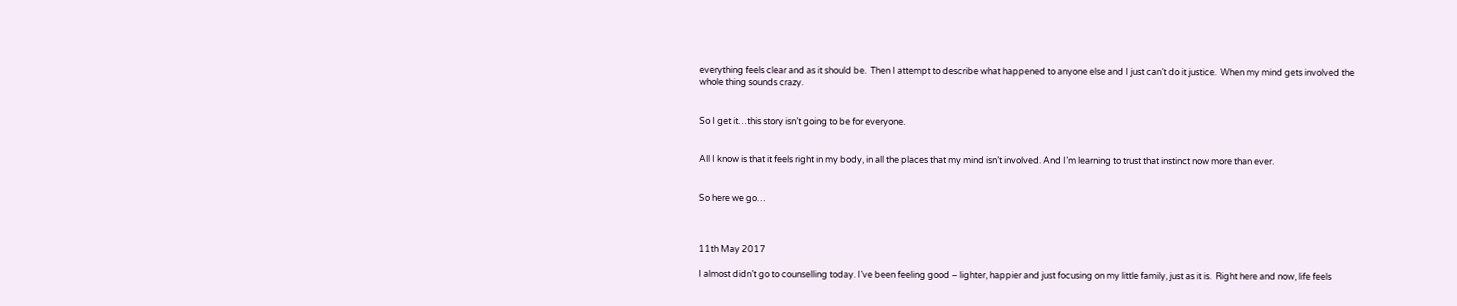everything feels clear and as it should be.  Then I attempt to describe what happened to anyone else and I just can’t do it justice.  When my mind gets involved the whole thing sounds crazy.


So I get it…this story isn’t going to be for everyone.


All I know is that it feels right in my body, in all the places that my mind isn’t involved. And I’m learning to trust that instinct now more than ever.


So here we go…



11th May 2017

I almost didn’t go to counselling today. I’ve been feeling good – lighter, happier and just focusing on my little family, just as it is.  Right here and now, life feels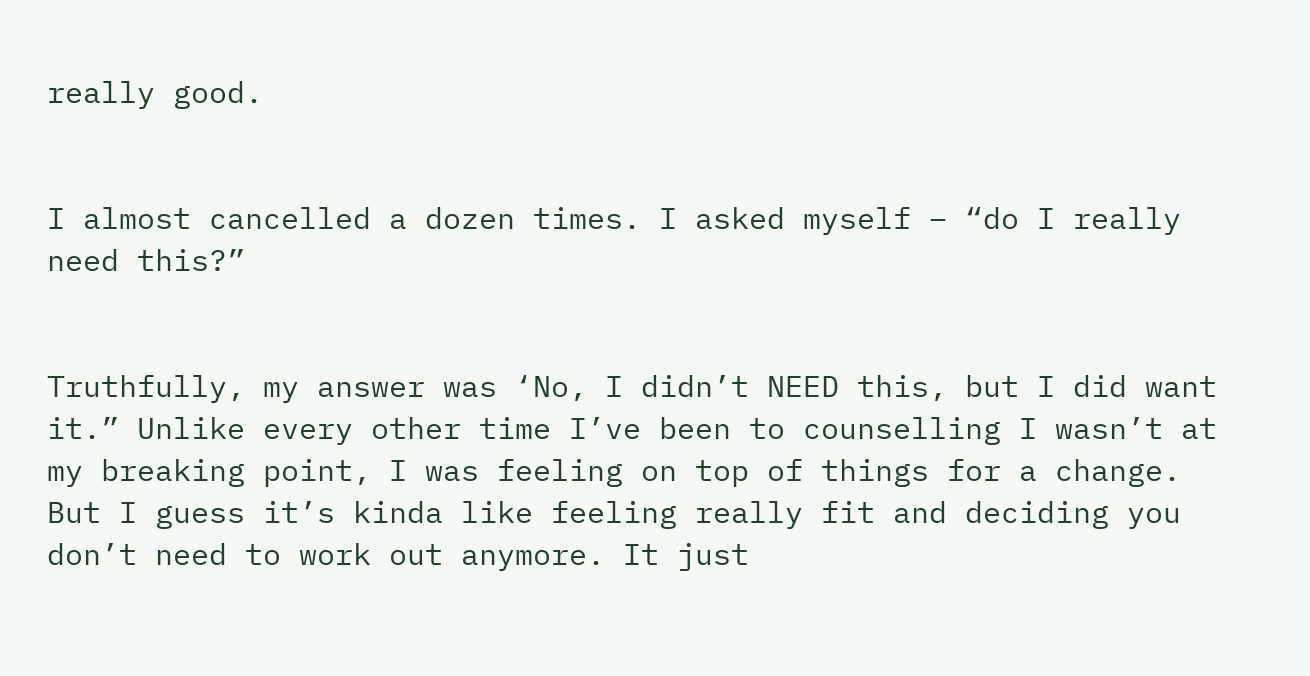really good.


I almost cancelled a dozen times. I asked myself – “do I really need this?”


Truthfully, my answer was ‘No, I didn’t NEED this, but I did want it.” Unlike every other time I’ve been to counselling I wasn’t at my breaking point, I was feeling on top of things for a change.  But I guess it’s kinda like feeling really fit and deciding you don’t need to work out anymore. It just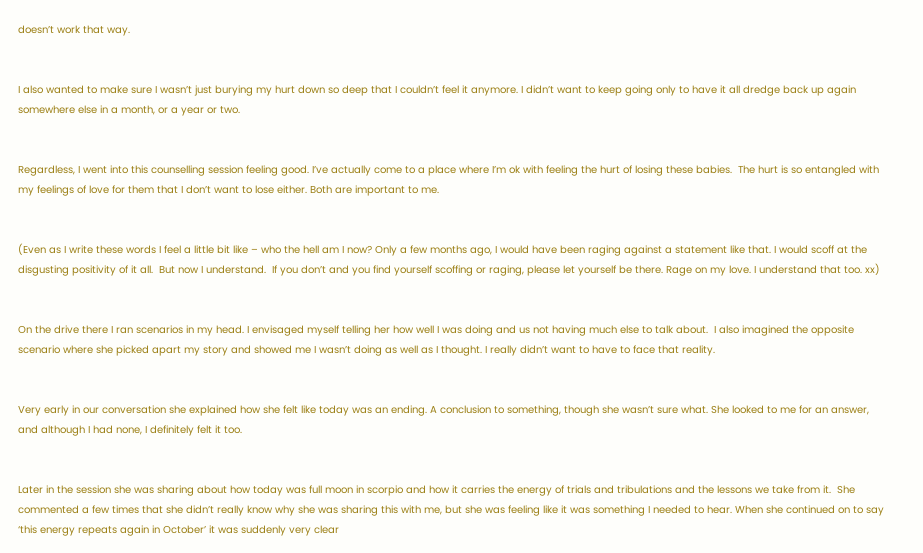doesn’t work that way.


I also wanted to make sure I wasn’t just burying my hurt down so deep that I couldn’t feel it anymore. I didn’t want to keep going only to have it all dredge back up again somewhere else in a month, or a year or two.


Regardless, I went into this counselling session feeling good. I’ve actually come to a place where I’m ok with feeling the hurt of losing these babies.  The hurt is so entangled with my feelings of love for them that I don’t want to lose either. Both are important to me.


(Even as I write these words I feel a little bit like – who the hell am I now? Only a few months ago, I would have been raging against a statement like that. I would scoff at the disgusting positivity of it all.  But now I understand.  If you don’t and you find yourself scoffing or raging, please let yourself be there. Rage on my love. I understand that too. xx)


On the drive there I ran scenarios in my head. I envisaged myself telling her how well I was doing and us not having much else to talk about.  I also imagined the opposite scenario where she picked apart my story and showed me I wasn’t doing as well as I thought. I really didn’t want to have to face that reality.


Very early in our conversation she explained how she felt like today was an ending. A conclusion to something, though she wasn’t sure what. She looked to me for an answer, and although I had none, I definitely felt it too.


Later in the session she was sharing about how today was full moon in scorpio and how it carries the energy of trials and tribulations and the lessons we take from it.  She commented a few times that she didn’t really know why she was sharing this with me, but she was feeling like it was something I needed to hear. When she continued on to say ‘this energy repeats again in October’ it was suddenly very clear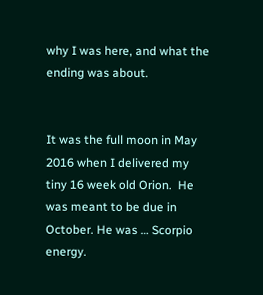why I was here, and what the ending was about.


It was the full moon in May 2016 when I delivered my tiny 16 week old Orion.  He was meant to be due in October. He was … Scorpio energy.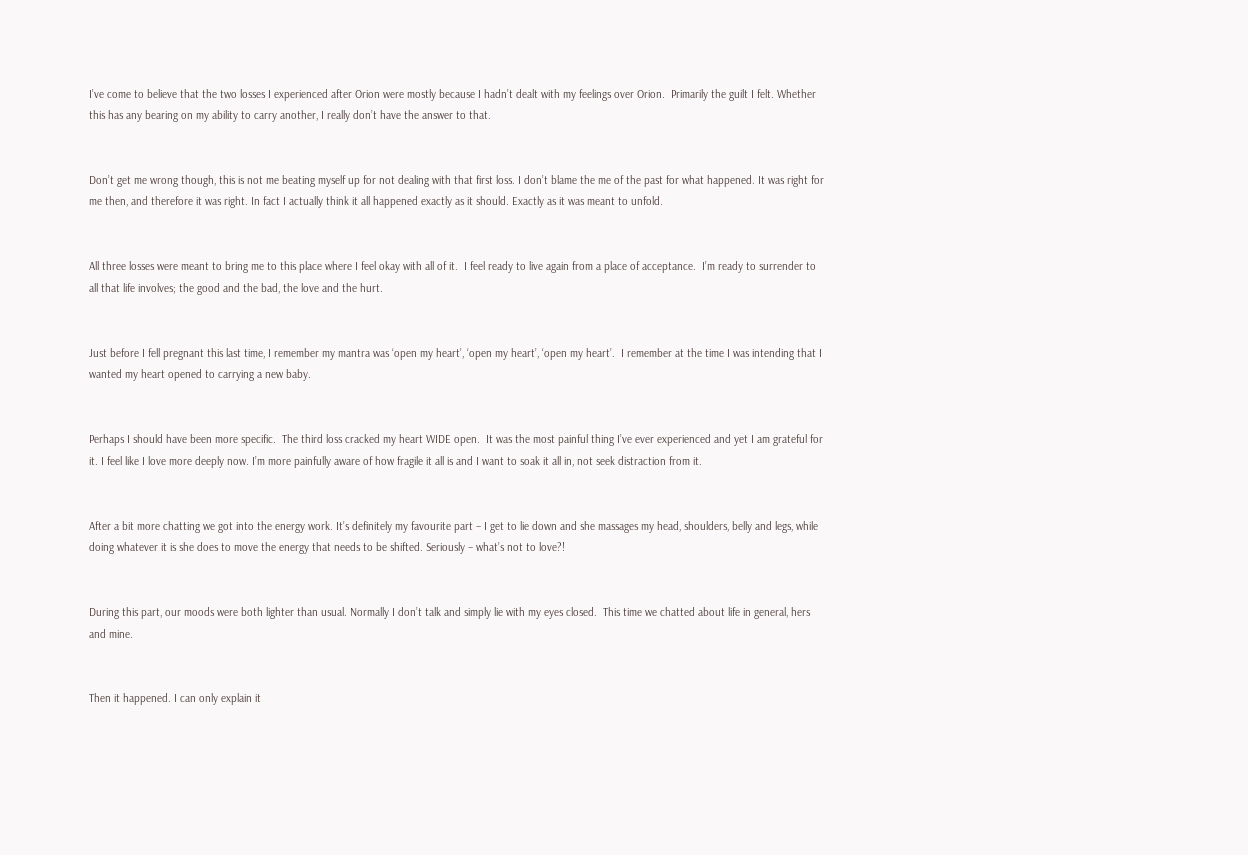I’ve come to believe that the two losses I experienced after Orion were mostly because I hadn’t dealt with my feelings over Orion.  Primarily the guilt I felt. Whether this has any bearing on my ability to carry another, I really don’t have the answer to that.


Don’t get me wrong though, this is not me beating myself up for not dealing with that first loss. I don’t blame the me of the past for what happened. It was right for me then, and therefore it was right. In fact I actually think it all happened exactly as it should. Exactly as it was meant to unfold.


All three losses were meant to bring me to this place where I feel okay with all of it.  I feel ready to live again from a place of acceptance.  I’m ready to surrender to all that life involves; the good and the bad, the love and the hurt.


Just before I fell pregnant this last time, I remember my mantra was ‘open my heart’, ‘open my heart’, ‘open my heart’.  I remember at the time I was intending that I wanted my heart opened to carrying a new baby.


Perhaps I should have been more specific.  The third loss cracked my heart WIDE open.  It was the most painful thing I’ve ever experienced and yet I am grateful for it. I feel like I love more deeply now. I’m more painfully aware of how fragile it all is and I want to soak it all in, not seek distraction from it.


After a bit more chatting we got into the energy work. It’s definitely my favourite part – I get to lie down and she massages my head, shoulders, belly and legs, while doing whatever it is she does to move the energy that needs to be shifted. Seriously – what’s not to love?!


During this part, our moods were both lighter than usual. Normally I don’t talk and simply lie with my eyes closed.  This time we chatted about life in general, hers and mine.


Then it happened. I can only explain it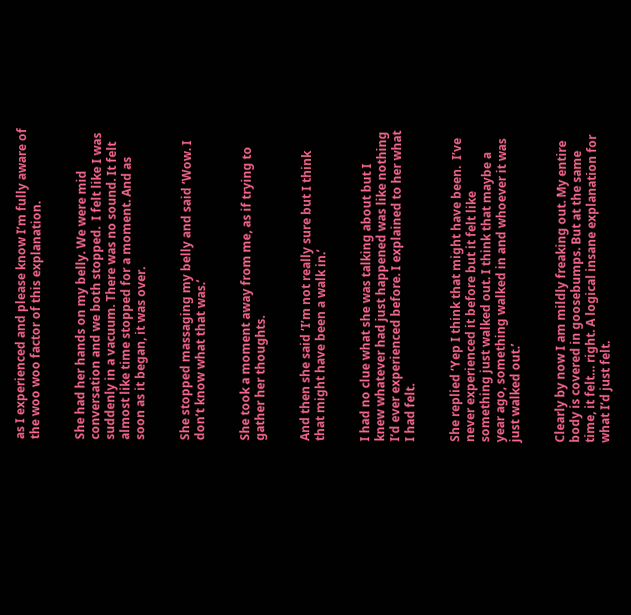as I experienced and please know I’m fully aware of the woo woo factor of this explanation.


She had her hands on my belly. We were mid conversation and we both stopped.  I felt like I was suddenly in a vacuum. There was no sound. It felt almost like time stopped for a moment. And as soon as it began, it was over.


She stopped massaging my belly and said ‘Wow. I don’t know what that was.’


She took a moment away from me, as if trying to gather her thoughts.


And then she said ‘I’m not really sure but I think that might have been a walk in.’


I had no clue what she was talking about but I knew whatever had just happened was like nothing I’d ever experienced before. I explained to her what I had felt.


She replied ‘Yep I think that might have been.  I’ve never experienced it before but it felt like something just walked out. I think that maybe a year ago, something walked in and whoever it was just walked out.’


Clearly by now I am mildly freaking out. My entire body is covered in goosebumps. But at the same time, it felt… right. A logical insane explanation for what I’d just felt.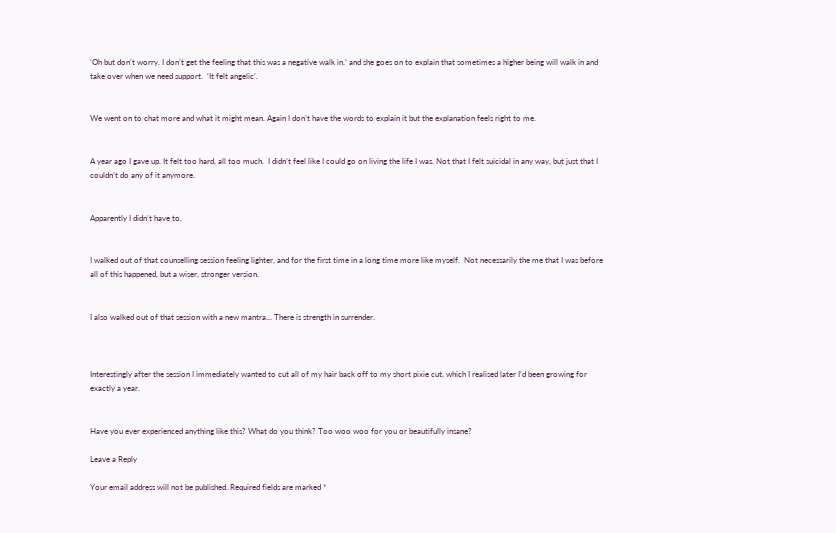‘Oh but don’t worry. I don’t get the feeling that this was a negative walk in.’ and she goes on to explain that sometimes a higher being will walk in and take over when we need support.  ‘It felt angelic’.


We went on to chat more and what it might mean. Again I don’t have the words to explain it but the explanation feels right to me.


A year ago I gave up. It felt too hard, all too much.  I didn’t feel like I could go on living the life I was. Not that I felt suicidal in any way, but just that I couldn’t do any of it anymore.


Apparently I didn’t have to.


I walked out of that counselling session feeling lighter, and for the first time in a long time more like myself.  Not necessarily the me that I was before all of this happened, but a wiser, stronger version.


I also walked out of that session with a new mantra… There is strength in surrender.



Interestingly after the session I immediately wanted to cut all of my hair back off to my short pixie cut, which I realised later I’d been growing for exactly a year.


Have you ever experienced anything like this? What do you think? Too woo woo for you or beautifully insane?

Leave a Reply

Your email address will not be published. Required fields are marked *